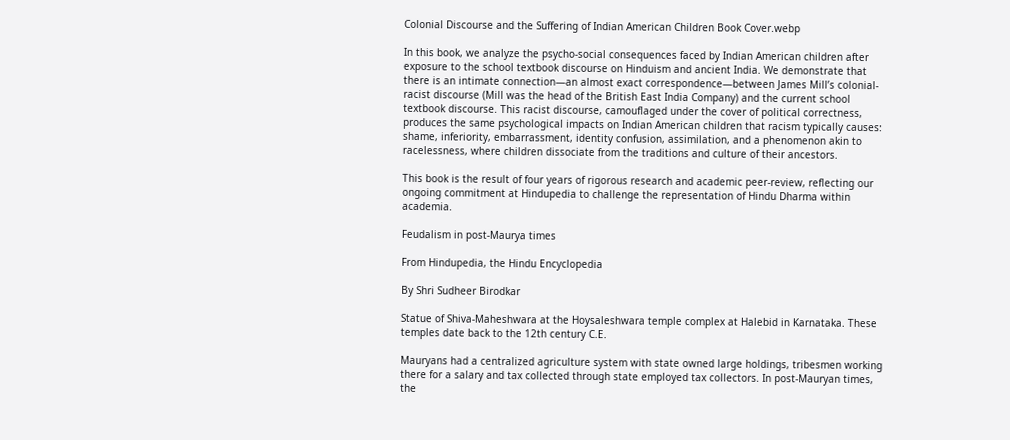Colonial Discourse and the Suffering of Indian American Children Book Cover.webp

In this book, we analyze the psycho-social consequences faced by Indian American children after exposure to the school textbook discourse on Hinduism and ancient India. We demonstrate that there is an intimate connection—an almost exact correspondence—between James Mill’s colonial-racist discourse (Mill was the head of the British East India Company) and the current school textbook discourse. This racist discourse, camouflaged under the cover of political correctness, produces the same psychological impacts on Indian American children that racism typically causes: shame, inferiority, embarrassment, identity confusion, assimilation, and a phenomenon akin to racelessness, where children dissociate from the traditions and culture of their ancestors.

This book is the result of four years of rigorous research and academic peer-review, reflecting our ongoing commitment at Hindupedia to challenge the representation of Hindu Dharma within academia.

Feudalism in post-Maurya times

From Hindupedia, the Hindu Encyclopedia

By Shri Sudheer Birodkar

Statue of Shiva-Maheshwara at the Hoysaleshwara temple complex at Halebid in Karnataka. These temples date back to the 12th century C.E.

Mauryans had a centralized agriculture system with state owned large holdings, tribesmen working there for a salary and tax collected through state employed tax collectors. In post-Mauryan times, the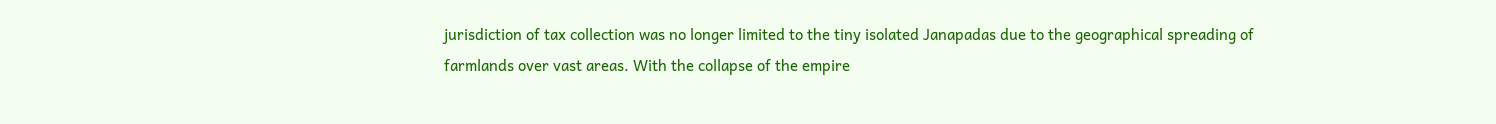jurisdiction of tax collection was no longer limited to the tiny isolated Janapadas due to the geographical spreading of farmlands over vast areas. With the collapse of the empire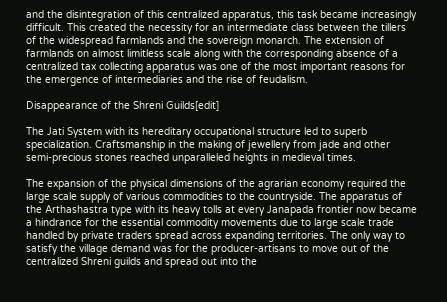and the disintegration of this centralized apparatus, this task became increasingly difficult. This created the necessity for an intermediate class between the tillers of the widespread farmlands and the sovereign monarch. The extension of farmlands on almost limitless scale along with the corresponding absence of a centralized tax collecting apparatus was one of the most important reasons for the emergence of intermediaries and the rise of feudalism.

Disappearance of the Shreni Guilds[edit]

The Jati System with its hereditary occupational structure led to superb specialization. Craftsmanship in the making of jewellery from jade and other semi-precious stones reached unparalleled heights in medieval times.

The expansion of the physical dimensions of the agrarian economy required the large scale supply of various commodities to the countryside. The apparatus of the Arthashastra type with its heavy tolls at every Janapada frontier now became a hindrance for the essential commodity movements due to large scale trade handled by private traders spread across expanding territories. The only way to satisfy the village demand was for the producer-artisans to move out of the centralized Shreni guilds and spread out into the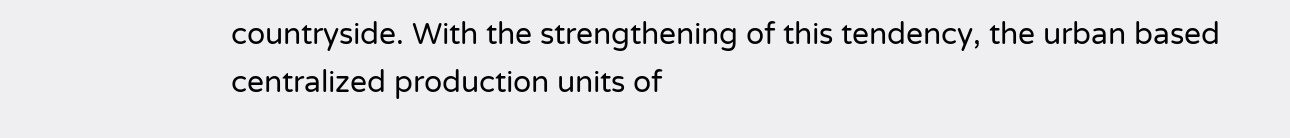countryside. With the strengthening of this tendency, the urban based centralized production units of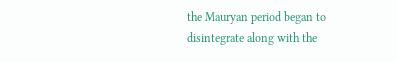the Mauryan period began to disintegrate along with the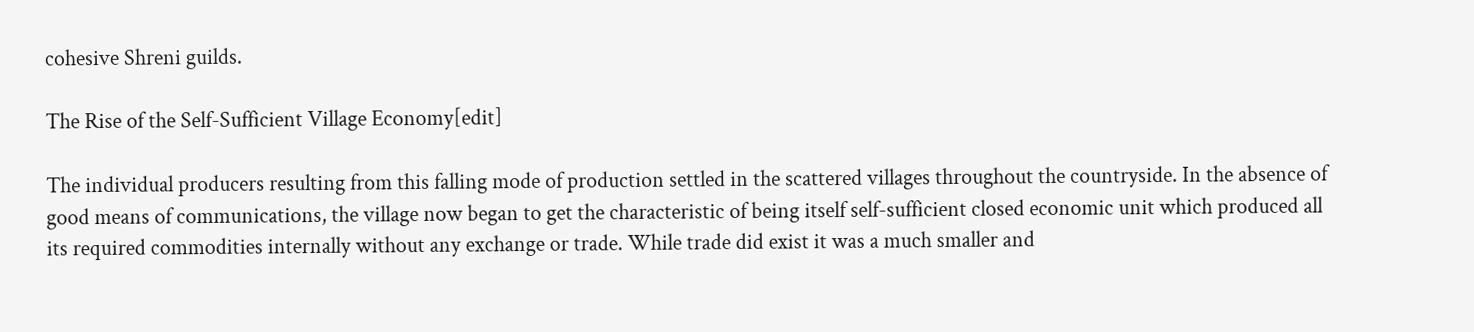cohesive Shreni guilds.

The Rise of the Self-Sufficient Village Economy[edit]

The individual producers resulting from this falling mode of production settled in the scattered villages throughout the countryside. In the absence of good means of communications, the village now began to get the characteristic of being itself self-sufficient closed economic unit which produced all its required commodities internally without any exchange or trade. While trade did exist it was a much smaller and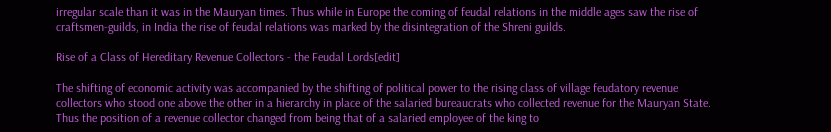irregular scale than it was in the Mauryan times. Thus while in Europe the coming of feudal relations in the middle ages saw the rise of craftsmen-guilds, in India the rise of feudal relations was marked by the disintegration of the Shreni guilds.

Rise of a Class of Hereditary Revenue Collectors - the Feudal Lords[edit]

The shifting of economic activity was accompanied by the shifting of political power to the rising class of village feudatory revenue collectors who stood one above the other in a hierarchy in place of the salaried bureaucrats who collected revenue for the Mauryan State. Thus the position of a revenue collector changed from being that of a salaried employee of the king to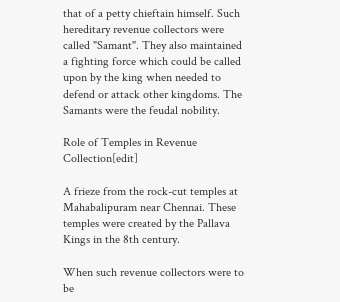that of a petty chieftain himself. Such hereditary revenue collectors were called "Samant". They also maintained a fighting force which could be called upon by the king when needed to defend or attack other kingdoms. The Samants were the feudal nobility.

Role of Temples in Revenue Collection[edit]

A frieze from the rock-cut temples at Mahabalipuram near Chennai. These temples were created by the Pallava Kings in the 8th century.

When such revenue collectors were to be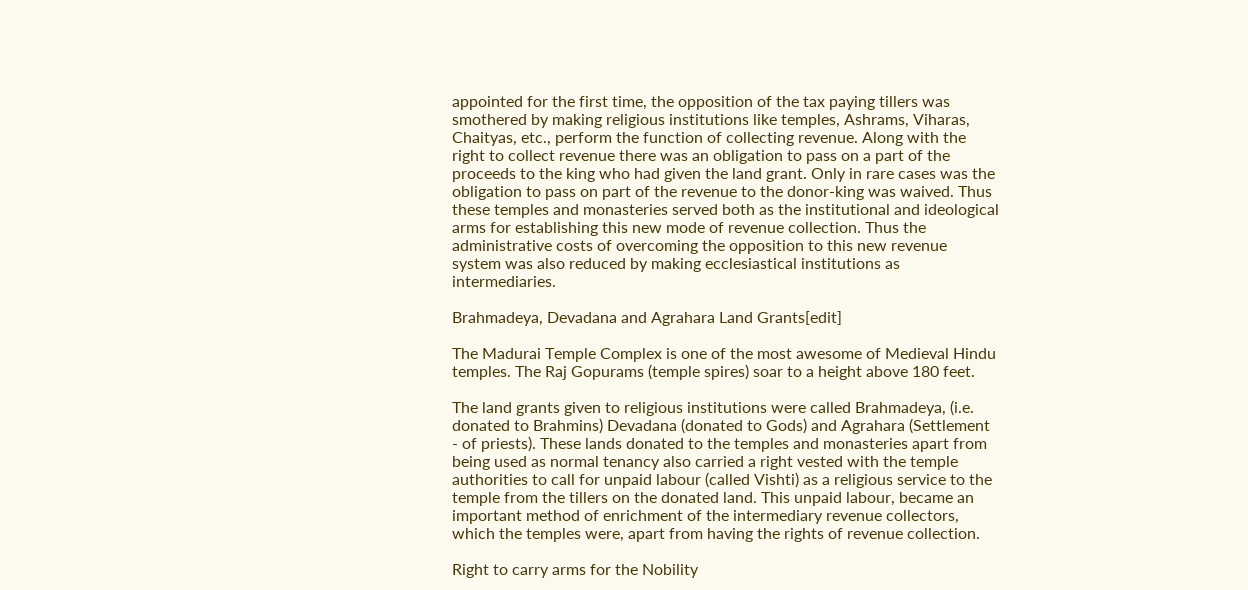appointed for the first time, the opposition of the tax paying tillers was smothered by making religious institutions like temples, Ashrams, Viharas, Chaityas, etc., perform the function of collecting revenue. Along with the right to collect revenue there was an obligation to pass on a part of the proceeds to the king who had given the land grant. Only in rare cases was the obligation to pass on part of the revenue to the donor-king was waived. Thus these temples and monasteries served both as the institutional and ideological arms for establishing this new mode of revenue collection. Thus the administrative costs of overcoming the opposition to this new revenue system was also reduced by making ecclesiastical institutions as intermediaries.

Brahmadeya, Devadana and Agrahara Land Grants[edit]

The Madurai Temple Complex is one of the most awesome of Medieval Hindu temples. The Raj Gopurams (temple spires) soar to a height above 180 feet.

The land grants given to religious institutions were called Brahmadeya, (i.e. donated to Brahmins) Devadana (donated to Gods) and Agrahara (Settlement - of priests). These lands donated to the temples and monasteries apart from being used as normal tenancy also carried a right vested with the temple authorities to call for unpaid labour (called Vishti) as a religious service to the temple from the tillers on the donated land. This unpaid labour, became an important method of enrichment of the intermediary revenue collectors, which the temples were, apart from having the rights of revenue collection.

Right to carry arms for the Nobility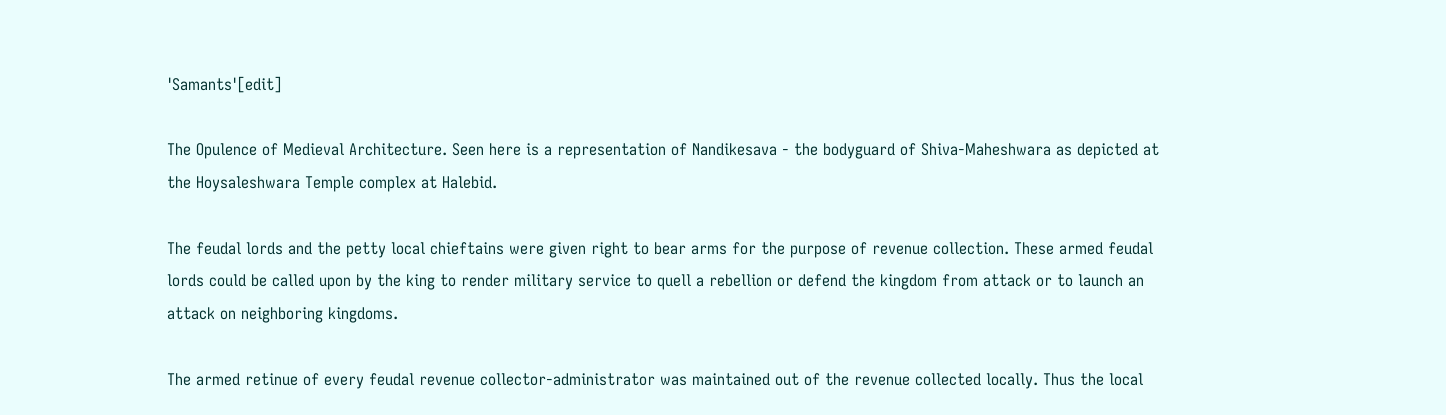'Samants'[edit]

The Opulence of Medieval Architecture. Seen here is a representation of Nandikesava - the bodyguard of Shiva-Maheshwara as depicted at the Hoysaleshwara Temple complex at Halebid.

The feudal lords and the petty local chieftains were given right to bear arms for the purpose of revenue collection. These armed feudal lords could be called upon by the king to render military service to quell a rebellion or defend the kingdom from attack or to launch an attack on neighboring kingdoms.

The armed retinue of every feudal revenue collector-administrator was maintained out of the revenue collected locally. Thus the local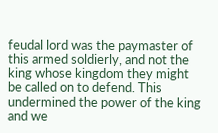feudal lord was the paymaster of this armed soldierly, and not the king whose kingdom they might be called on to defend. This undermined the power of the king and we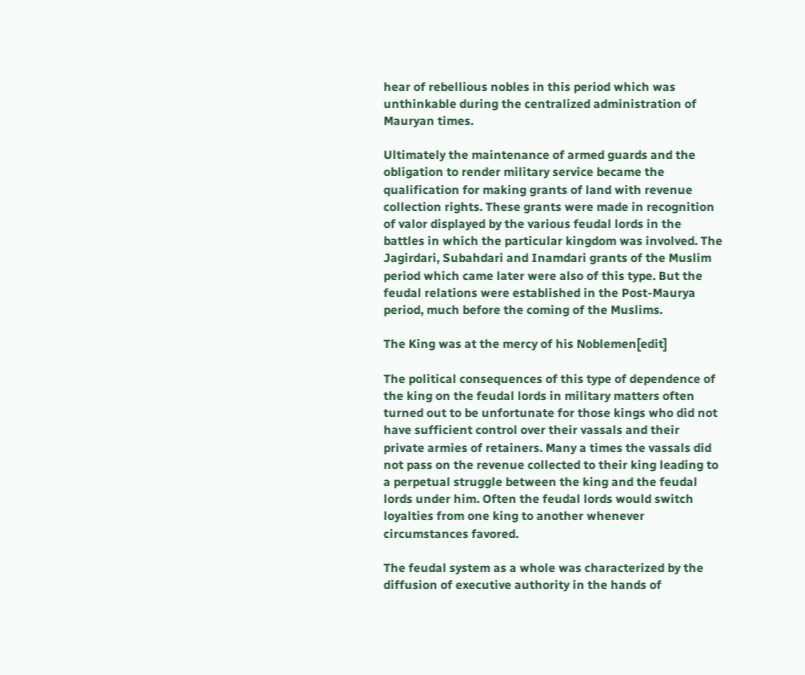hear of rebellious nobles in this period which was unthinkable during the centralized administration of Mauryan times.

Ultimately the maintenance of armed guards and the obligation to render military service became the qualification for making grants of land with revenue collection rights. These grants were made in recognition of valor displayed by the various feudal lords in the battles in which the particular kingdom was involved. The Jagirdari, Subahdari and Inamdari grants of the Muslim period which came later were also of this type. But the feudal relations were established in the Post-Maurya period, much before the coming of the Muslims.

The King was at the mercy of his Noblemen[edit]

The political consequences of this type of dependence of the king on the feudal lords in military matters often turned out to be unfortunate for those kings who did not have sufficient control over their vassals and their private armies of retainers. Many a times the vassals did not pass on the revenue collected to their king leading to a perpetual struggle between the king and the feudal lords under him. Often the feudal lords would switch loyalties from one king to another whenever circumstances favored.

The feudal system as a whole was characterized by the diffusion of executive authority in the hands of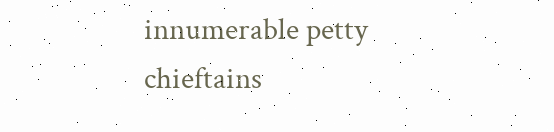innumerable petty chieftains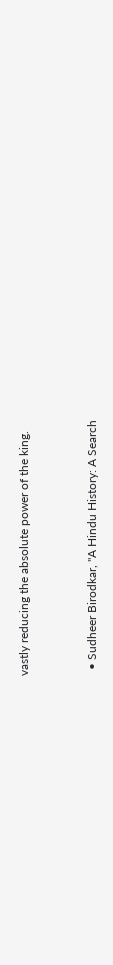vastly reducing the absolute power of the king.


  • Sudheer Birodkar, "A Hindu History: A Search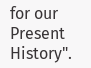for our Present History".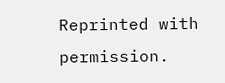Reprinted with permission.